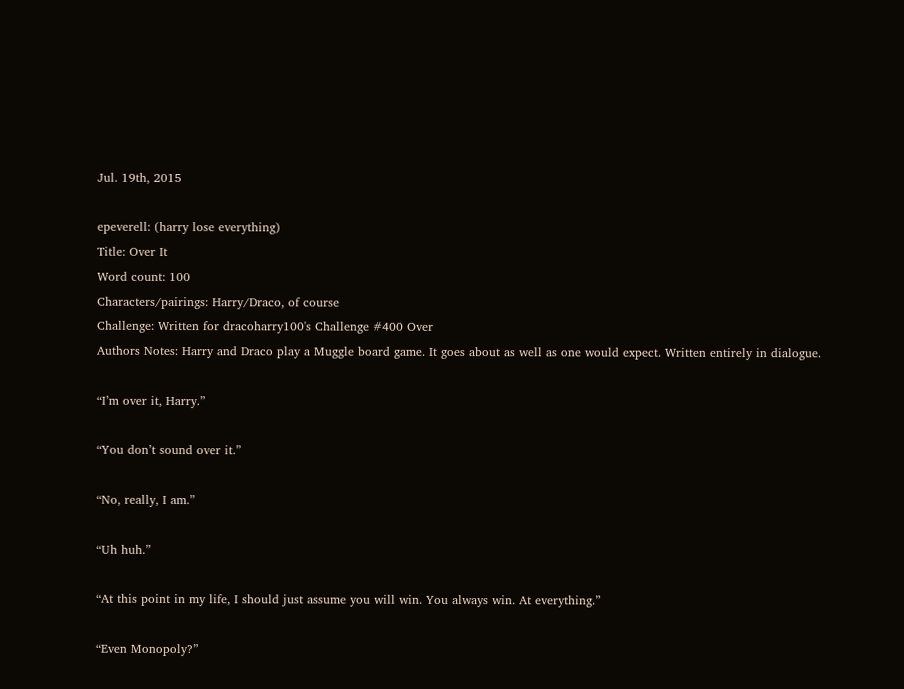Jul. 19th, 2015

epeverell: (harry lose everything)
Title: Over It
Word count: 100
Characters/pairings: Harry/Draco, of course
Challenge: Written for dracoharry100's Challenge #400 Over
Authors Notes: Harry and Draco play a Muggle board game. It goes about as well as one would expect. Written entirely in dialogue.

“I’m over it, Harry.”

“You don’t sound over it.”

“No, really, I am.”

“Uh huh.”

“At this point in my life, I should just assume you will win. You always win. At everything.”

“Even Monopoly?”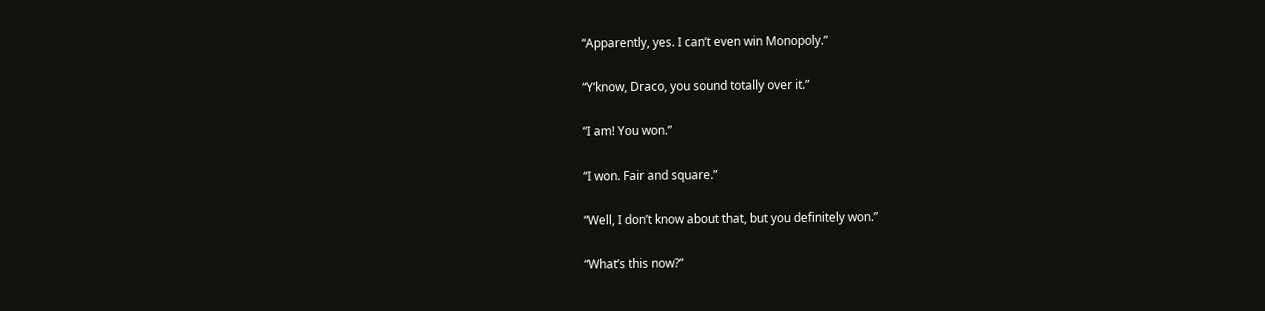“Apparently, yes. I can’t even win Monopoly.”

“Y’know, Draco, you sound totally over it.”

“I am! You won.”

“I won. Fair and square.”

“Well, I don’t know about that, but you definitely won.”

“What’s this now?”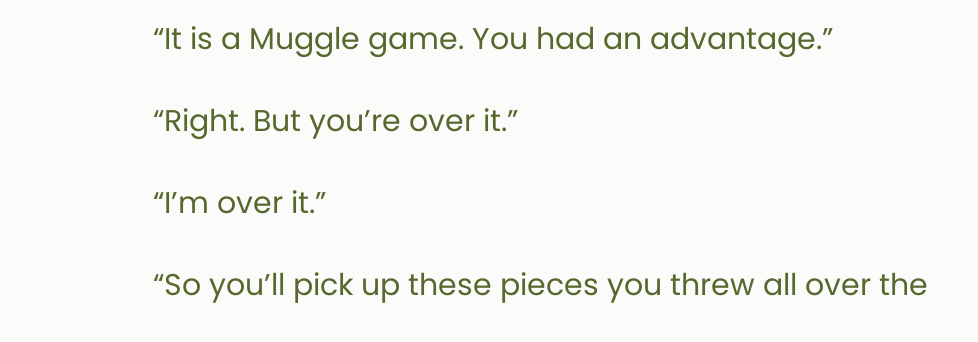“It is a Muggle game. You had an advantage.”

“Right. But you’re over it.”

“I’m over it.”

“So you’ll pick up these pieces you threw all over the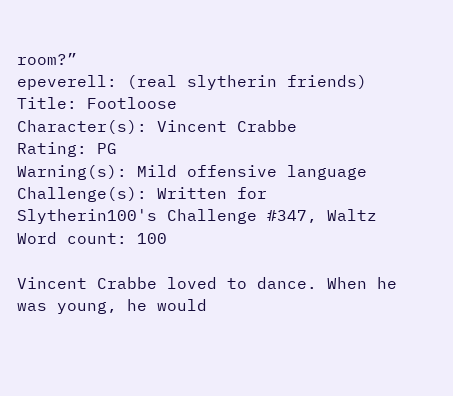room?”
epeverell: (real slytherin friends)
Title: Footloose
Character(s): Vincent Crabbe
Rating: PG
Warning(s): Mild offensive language
Challenge(s): Written for Slytherin100's Challenge #347, Waltz
Word count: 100

Vincent Crabbe loved to dance. When he was young, he would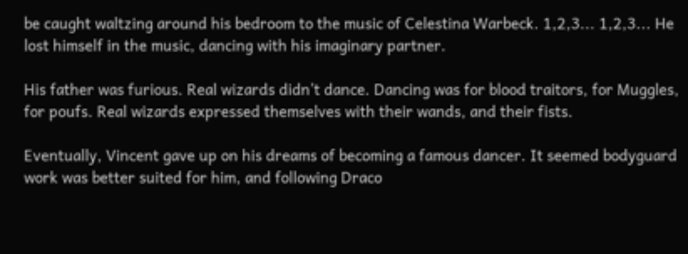be caught waltzing around his bedroom to the music of Celestina Warbeck. 1,2,3... 1,2,3... He lost himself in the music, dancing with his imaginary partner.

His father was furious. Real wizards didn’t dance. Dancing was for blood traitors, for Muggles, for poufs. Real wizards expressed themselves with their wands, and their fists.

Eventually, Vincent gave up on his dreams of becoming a famous dancer. It seemed bodyguard work was better suited for him, and following Draco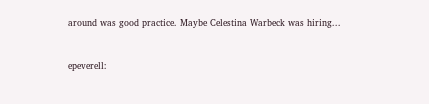around was good practice. Maybe Celestina Warbeck was hiring...


epeverell: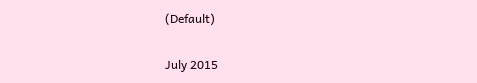(Default)

July 2015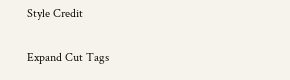Style Credit

Expand Cut Tags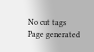No cut tags
Page generated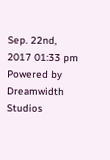Sep. 22nd, 2017 01:33 pm
Powered by Dreamwidth Studios